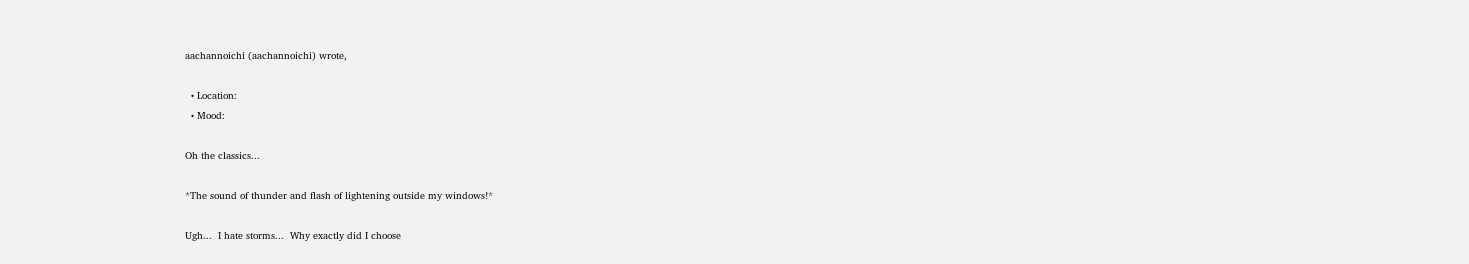aachannoichi (aachannoichi) wrote,

  • Location:
  • Mood:

Oh the classics...

*The sound of thunder and flash of lightening outside my windows!*

Ugh...  I hate storms...  Why exactly did I choose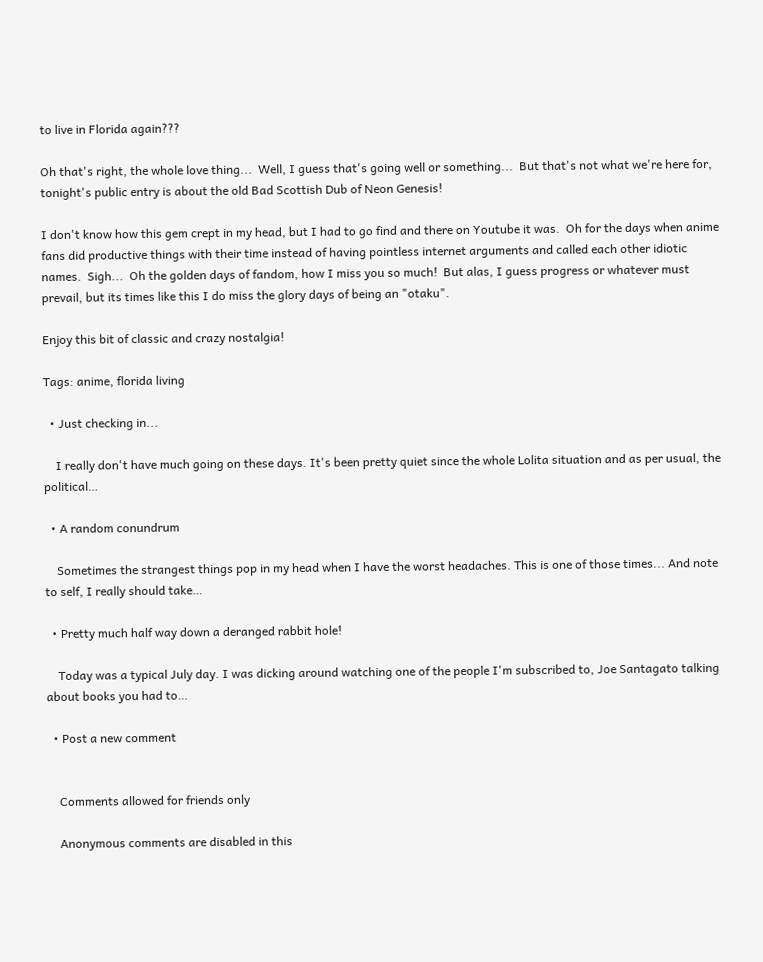to live in Florida again???

Oh that's right, the whole love thing...  Well, I guess that's going well or something...  But that's not what we're here for, tonight's public entry is about the old Bad Scottish Dub of Neon Genesis!

I don't know how this gem crept in my head, but I had to go find and there on Youtube it was.  Oh for the days when anime fans did productive things with their time instead of having pointless internet arguments and called each other idiotic names.  Sigh...  Oh the golden days of fandom, how I miss you so much!  But alas, I guess progress or whatever must prevail, but its times like this I do miss the glory days of being an "otaku".

Enjoy this bit of classic and crazy nostalgia!

Tags: anime, florida living

  • Just checking in...

    I really don't have much going on these days. It's been pretty quiet since the whole Lolita situation and as per usual, the political…

  • A random conundrum

    Sometimes the strangest things pop in my head when I have the worst headaches. This is one of those times... And note to self, I really should take…

  • Pretty much half way down a deranged rabbit hole!

    Today was a typical July day. I was dicking around watching one of the people I'm subscribed to, Joe Santagato talking about books you had to…

  • Post a new comment


    Comments allowed for friends only

    Anonymous comments are disabled in this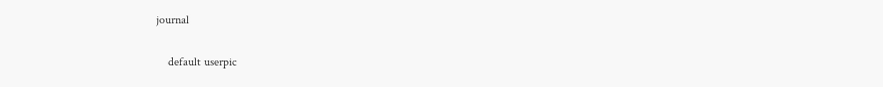journal

    default userpic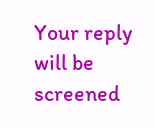Your reply will be screened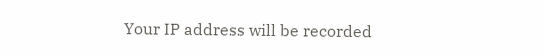Your IP address will be recorded